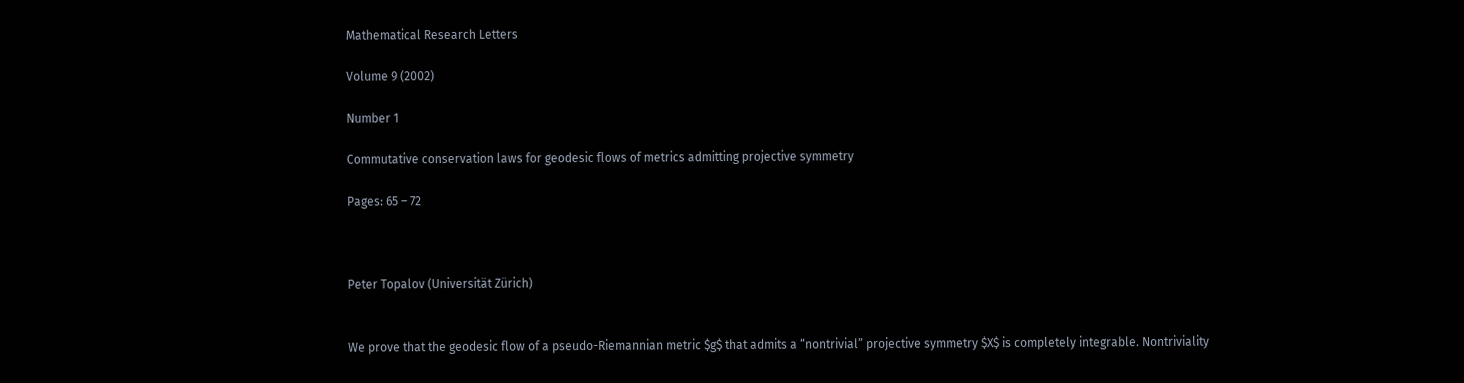Mathematical Research Letters

Volume 9 (2002)

Number 1

Commutative conservation laws for geodesic flows of metrics admitting projective symmetry

Pages: 65 – 72



Peter Topalov (Universität Zürich)


We prove that the geodesic flow of a pseudo-Riemannian metric $g$ that admits a “nontrivial” projective symmetry $X$ is completely integrable. Nontriviality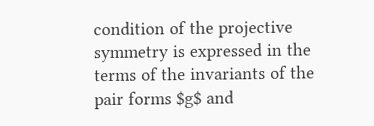condition of the projective symmetry is expressed in the terms of the invariants of the pair forms $g$ and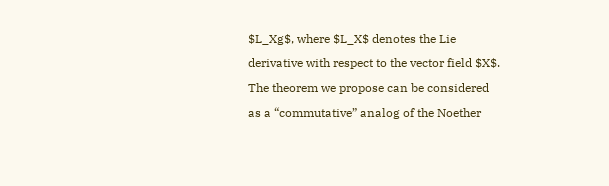$L_Xg$, where $L_X$ denotes the Lie derivative with respect to the vector field $X$. The theorem we propose can be considered as a “commutative” analog of the Noether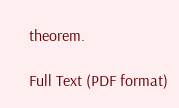theorem.

Full Text (PDF format)